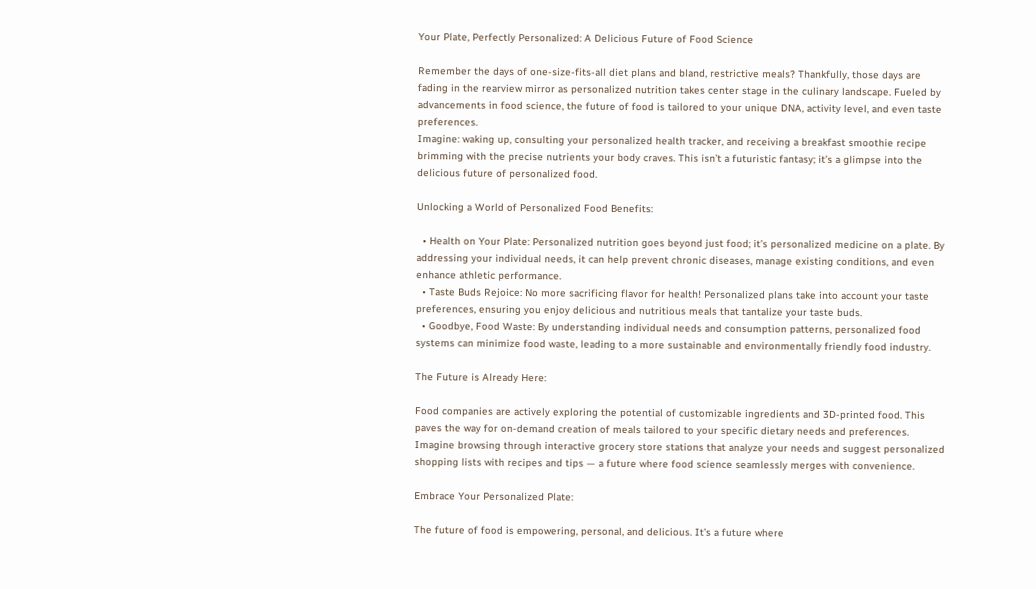Your Plate, Perfectly Personalized: A Delicious Future of Food Science

Remember the days of one-size-fits-all diet plans and bland, restrictive meals? Thankfully, those days are fading in the rearview mirror as personalized nutrition takes center stage in the culinary landscape. Fueled by advancements in food science, the future of food is tailored to your unique DNA, activity level, and even taste preferences.
Imagine: waking up, consulting your personalized health tracker, and receiving a breakfast smoothie recipe brimming with the precise nutrients your body craves. This isn’t a futuristic fantasy; it’s a glimpse into the delicious future of personalized food.

Unlocking a World of Personalized Food Benefits:

  • Health on Your Plate: Personalized nutrition goes beyond just food; it’s personalized medicine on a plate. By addressing your individual needs, it can help prevent chronic diseases, manage existing conditions, and even enhance athletic performance.
  • Taste Buds Rejoice: No more sacrificing flavor for health! Personalized plans take into account your taste preferences, ensuring you enjoy delicious and nutritious meals that tantalize your taste buds.
  • Goodbye, Food Waste: By understanding individual needs and consumption patterns, personalized food systems can minimize food waste, leading to a more sustainable and environmentally friendly food industry.

The Future is Already Here:

Food companies are actively exploring the potential of customizable ingredients and 3D-printed food. This paves the way for on-demand creation of meals tailored to your specific dietary needs and preferences. Imagine browsing through interactive grocery store stations that analyze your needs and suggest personalized shopping lists with recipes and tips — a future where food science seamlessly merges with convenience.

Embrace Your Personalized Plate:

The future of food is empowering, personal, and delicious. It’s a future where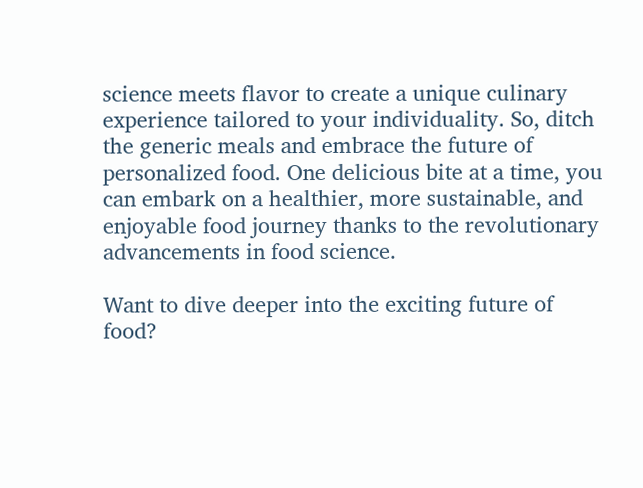science meets flavor to create a unique culinary experience tailored to your individuality. So, ditch the generic meals and embrace the future of personalized food. One delicious bite at a time, you can embark on a healthier, more sustainable, and enjoyable food journey thanks to the revolutionary advancements in food science.

Want to dive deeper into the exciting future of food?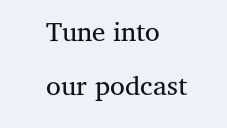Tune into our podcast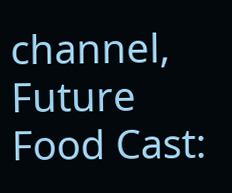channel, Future Food Cast: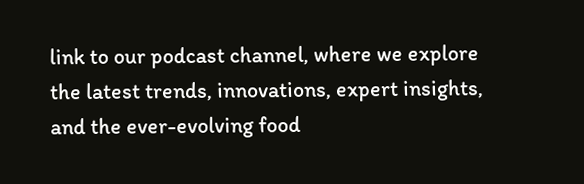link to our podcast channel, where we explore the latest trends, innovations, expert insights, and the ever-evolving food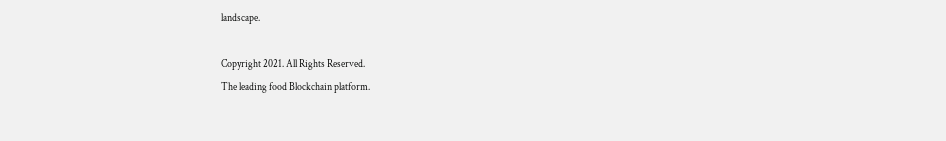landscape.

Copyright 2021. All Rights Reserved.
The leading food Blockchain platform.